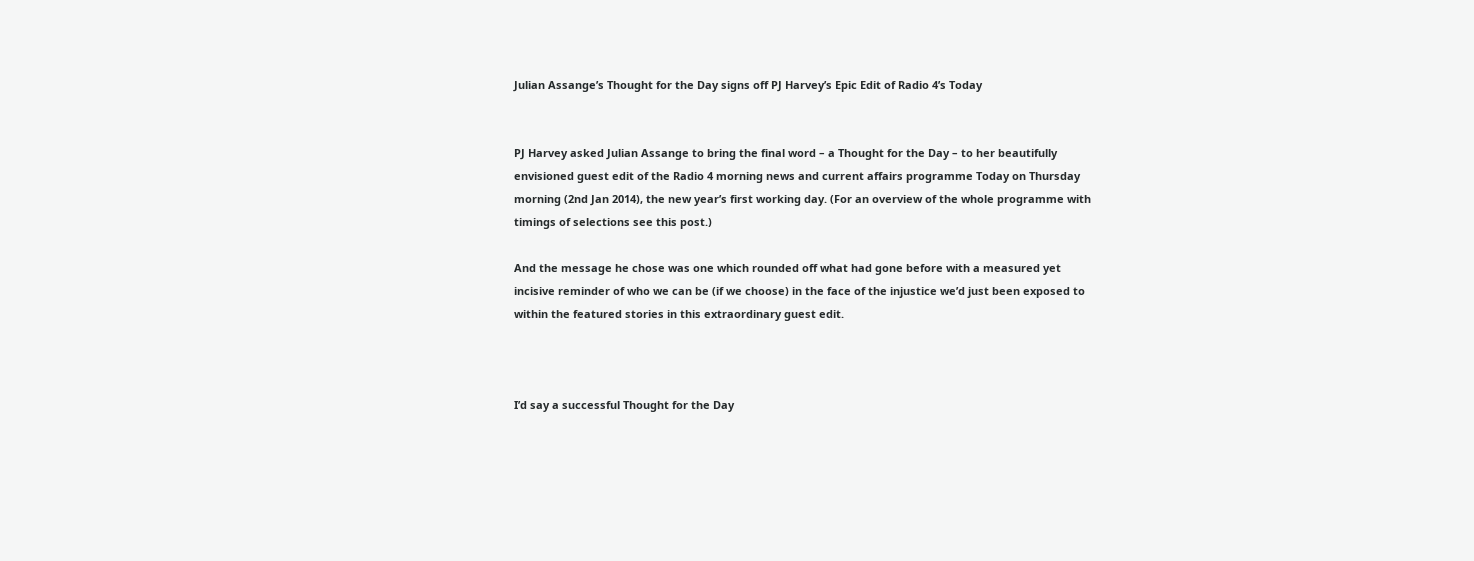Julian Assange’s Thought for the Day signs off PJ Harvey’s Epic Edit of Radio 4’s Today


PJ Harvey asked Julian Assange to bring the final word – a Thought for the Day – to her beautifully envisioned guest edit of the Radio 4 morning news and current affairs programme Today on Thursday morning (2nd Jan 2014), the new year’s first working day. (For an overview of the whole programme with timings of selections see this post.)

And the message he chose was one which rounded off what had gone before with a measured yet incisive reminder of who we can be (if we choose) in the face of the injustice we’d just been exposed to within the featured stories in this extraordinary guest edit.



I’d say a successful Thought for the Day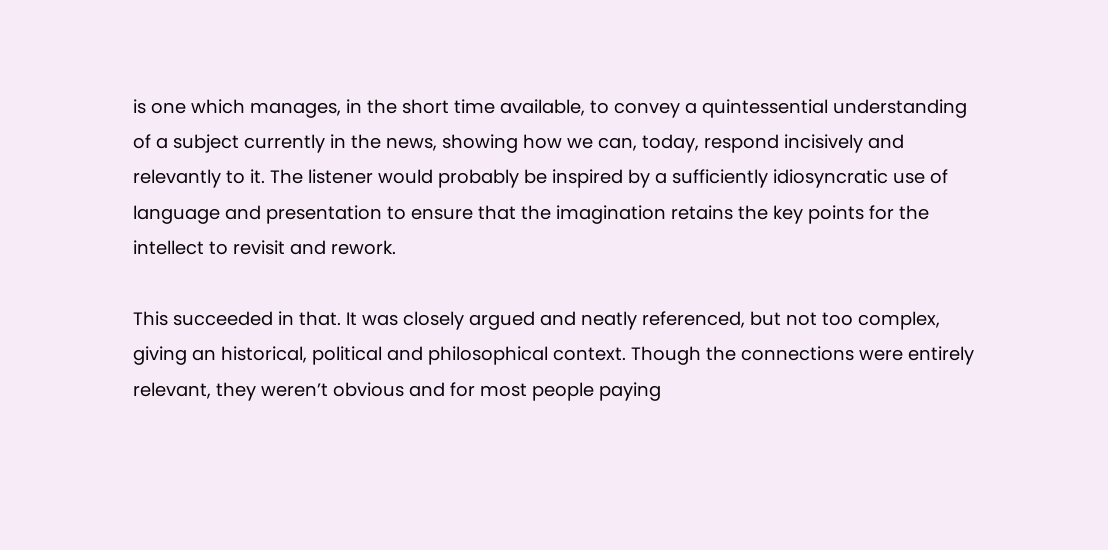is one which manages, in the short time available, to convey a quintessential understanding of a subject currently in the news, showing how we can, today, respond incisively and relevantly to it. The listener would probably be inspired by a sufficiently idiosyncratic use of language and presentation to ensure that the imagination retains the key points for the intellect to revisit and rework.

This succeeded in that. It was closely argued and neatly referenced, but not too complex, giving an historical, political and philosophical context. Though the connections were entirely relevant, they weren’t obvious and for most people paying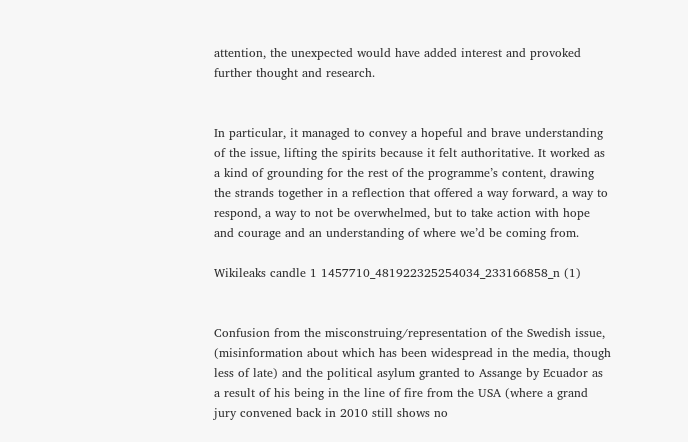attention, the unexpected would have added interest and provoked further thought and research.


In particular, it managed to convey a hopeful and brave understanding of the issue, lifting the spirits because it felt authoritative. It worked as a kind of grounding for the rest of the programme’s content, drawing the strands together in a reflection that offered a way forward, a way to respond, a way to not be overwhelmed, but to take action with hope and courage and an understanding of where we’d be coming from.

Wikileaks candle 1 1457710_481922325254034_233166858_n (1)


Confusion from the misconstruing/representation of the Swedish issue, (misinformation about which has been widespread in the media, though less of late) and the political asylum granted to Assange by Ecuador as a result of his being in the line of fire from the USA (where a grand jury convened back in 2010 still shows no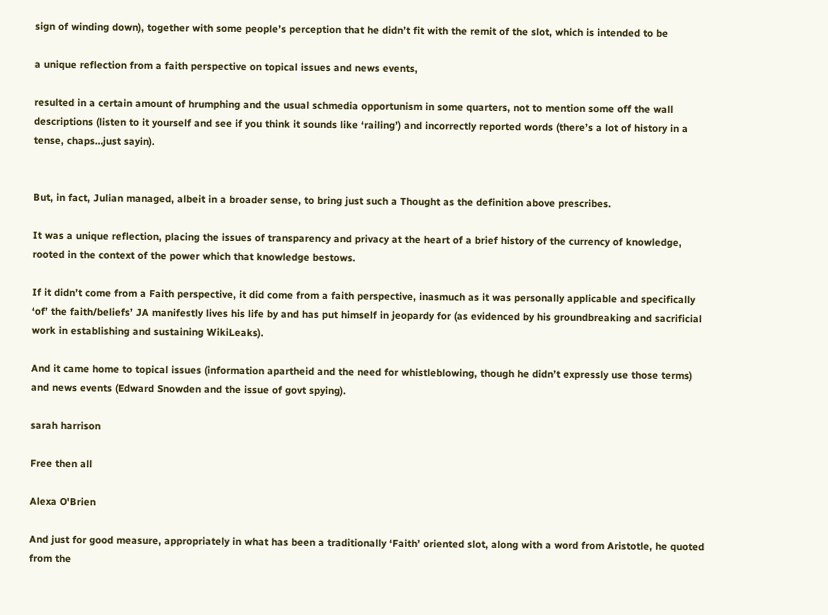sign of winding down), together with some people’s perception that he didn’t fit with the remit of the slot, which is intended to be

a unique reflection from a faith perspective on topical issues and news events,

resulted in a certain amount of hrumphing and the usual schmedia opportunism in some quarters, not to mention some off the wall descriptions (listen to it yourself and see if you think it sounds like ‘railing’) and incorrectly reported words (there’s a lot of history in a tense, chaps…just sayin).


But, in fact, Julian managed, albeit in a broader sense, to bring just such a Thought as the definition above prescribes.

It was a unique reflection, placing the issues of transparency and privacy at the heart of a brief history of the currency of knowledge, rooted in the context of the power which that knowledge bestows.

If it didn’t come from a Faith perspective, it did come from a faith perspective, inasmuch as it was personally applicable and specifically ‘of’ the faith/beliefs’ JA manifestly lives his life by and has put himself in jeopardy for (as evidenced by his groundbreaking and sacrificial work in establishing and sustaining WikiLeaks).

And it came home to topical issues (information apartheid and the need for whistleblowing, though he didn’t expressly use those terms) and news events (Edward Snowden and the issue of govt spying).

sarah harrison

Free then all

Alexa O'Brien

And just for good measure, appropriately in what has been a traditionally ‘Faith’ oriented slot, along with a word from Aristotle, he quoted from the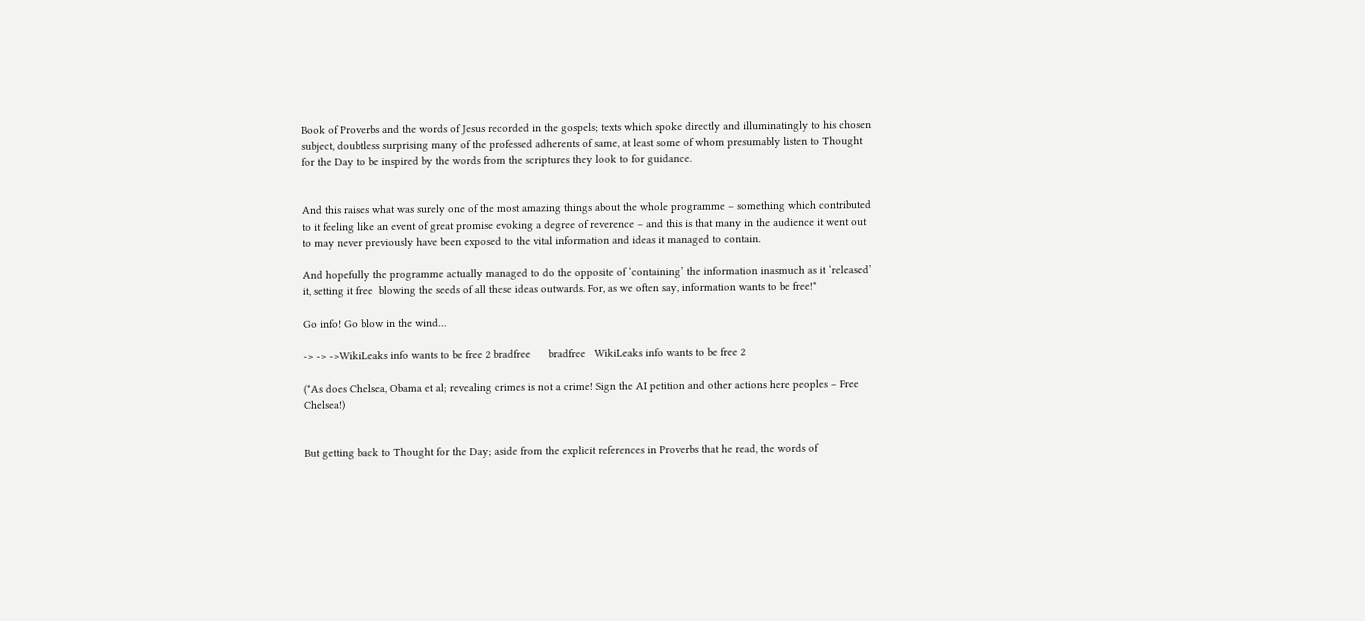Book of Proverbs and the words of Jesus recorded in the gospels; texts which spoke directly and illuminatingly to his chosen subject, doubtless surprising many of the professed adherents of same, at least some of whom presumably listen to Thought for the Day to be inspired by the words from the scriptures they look to for guidance.


And this raises what was surely one of the most amazing things about the whole programme – something which contributed to it feeling like an event of great promise evoking a degree of reverence – and this is that many in the audience it went out to may never previously have been exposed to the vital information and ideas it managed to contain.

And hopefully the programme actually managed to do the opposite of ‘containing’ the information inasmuch as it ‘released’ it, setting it free  blowing the seeds of all these ideas outwards. For, as we often say, information wants to be free!*

Go info! Go blow in the wind…

-> -> ->WikiLeaks info wants to be free 2 bradfree      bradfree   WikiLeaks info wants to be free 2

(*As does Chelsea, Obama et al; revealing crimes is not a crime! Sign the AI petition and other actions here peoples – Free Chelsea!)


But getting back to Thought for the Day; aside from the explicit references in Proverbs that he read, the words of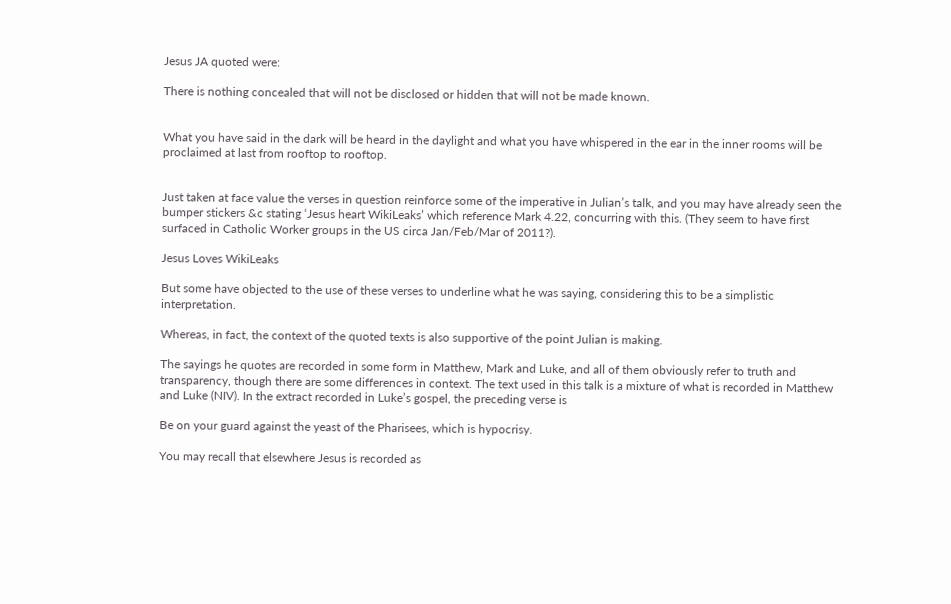Jesus JA quoted were:

There is nothing concealed that will not be disclosed or hidden that will not be made known.


What you have said in the dark will be heard in the daylight and what you have whispered in the ear in the inner rooms will be proclaimed at last from rooftop to rooftop.


Just taken at face value the verses in question reinforce some of the imperative in Julian’s talk, and you may have already seen the bumper stickers &c stating ‘Jesus heart WikiLeaks’ which reference Mark 4.22, concurring with this. (They seem to have first surfaced in Catholic Worker groups in the US circa Jan/Feb/Mar of 2011?).

Jesus Loves WikiLeaks

But some have objected to the use of these verses to underline what he was saying, considering this to be a simplistic interpretation.

Whereas, in fact, the context of the quoted texts is also supportive of the point Julian is making.

The sayings he quotes are recorded in some form in Matthew, Mark and Luke, and all of them obviously refer to truth and transparency, though there are some differences in context. The text used in this talk is a mixture of what is recorded in Matthew and Luke (NIV). In the extract recorded in Luke’s gospel, the preceding verse is

Be on your guard against the yeast of the Pharisees, which is hypocrisy.

You may recall that elsewhere Jesus is recorded as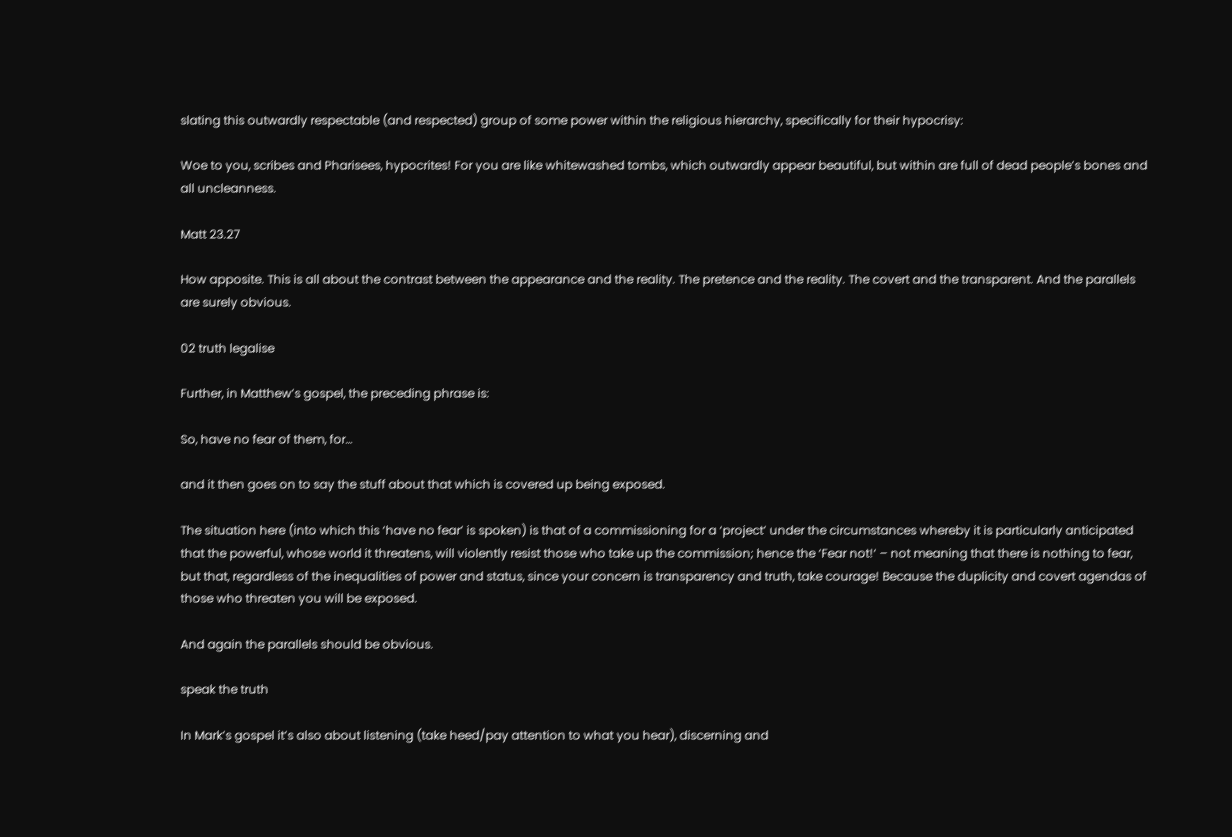slating this outwardly respectable (and respected) group of some power within the religious hierarchy, specifically for their hypocrisy:

Woe to you, scribes and Pharisees, hypocrites! For you are like whitewashed tombs, which outwardly appear beautiful, but within are full of dead people’s bones and all uncleanness.

Matt 23.27

How apposite. This is all about the contrast between the appearance and the reality. The pretence and the reality. The covert and the transparent. And the parallels are surely obvious.

02 truth legalise

Further, in Matthew’s gospel, the preceding phrase is:

So, have no fear of them, for…

and it then goes on to say the stuff about that which is covered up being exposed.

The situation here (into which this ‘have no fear’ is spoken) is that of a commissioning for a ‘project’ under the circumstances whereby it is particularly anticipated that the powerful, whose world it threatens, will violently resist those who take up the commission; hence the ‘Fear not!‘ – not meaning that there is nothing to fear, but that, regardless of the inequalities of power and status, since your concern is transparency and truth, take courage! Because the duplicity and covert agendas of those who threaten you will be exposed.

And again the parallels should be obvious.

speak the truth

In Mark’s gospel it’s also about listening (take heed/pay attention to what you hear), discerning and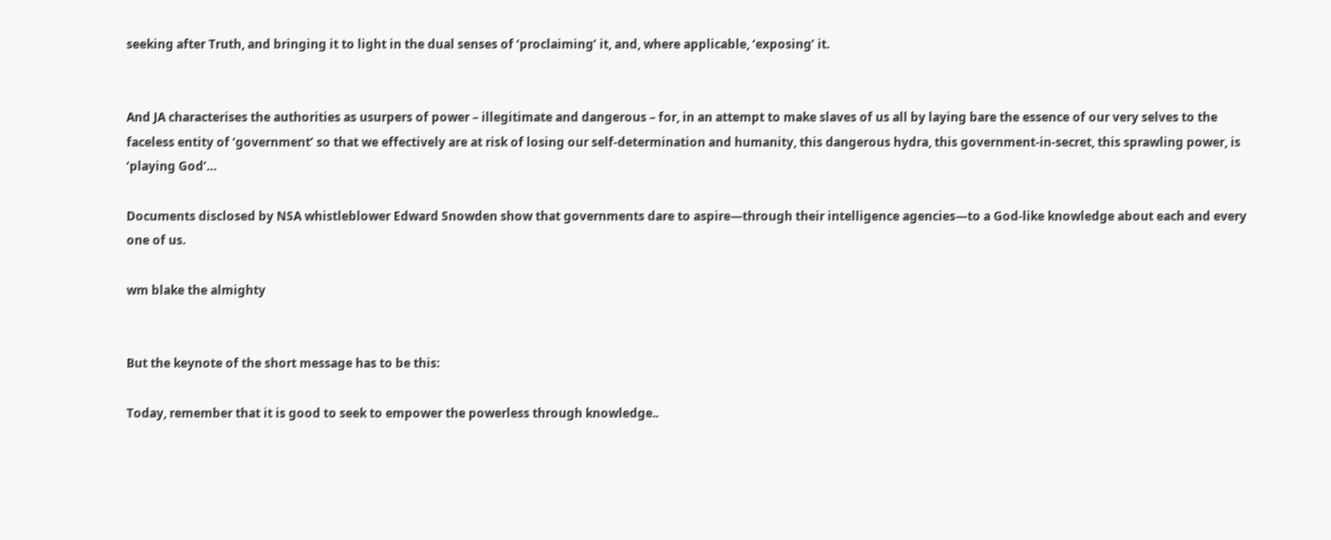seeking after Truth, and bringing it to light in the dual senses of ‘proclaiming’ it, and, where applicable, ‘exposing’ it.


And JA characterises the authorities as usurpers of power – illegitimate and dangerous – for, in an attempt to make slaves of us all by laying bare the essence of our very selves to the faceless entity of ‘government’ so that we effectively are at risk of losing our self-determination and humanity, this dangerous hydra, this government-in-secret, this sprawling power, is ‘playing God’…

Documents disclosed by NSA whistleblower Edward Snowden show that governments dare to aspire—through their intelligence agencies—to a God-like knowledge about each and every one of us.

wm blake the almighty


But the keynote of the short message has to be this:

Today, remember that it is good to seek to empower the powerless through knowledge..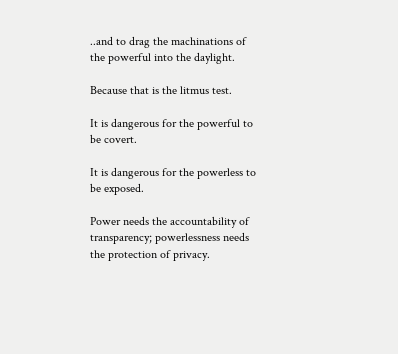..and to drag the machinations of the powerful into the daylight.

Because that is the litmus test.

It is dangerous for the powerful to be covert.

It is dangerous for the powerless to be exposed.

Power needs the accountability of transparency; powerlessness needs the protection of privacy.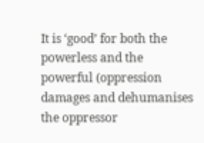It is ‘good’ for both the powerless and the powerful (oppression damages and dehumanises the oppressor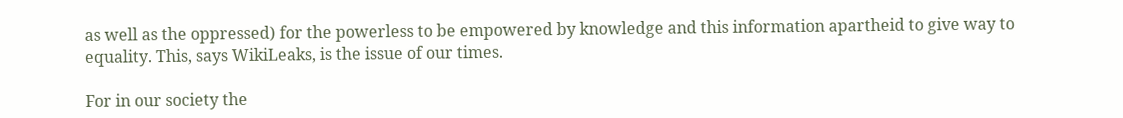as well as the oppressed) for the powerless to be empowered by knowledge and this information apartheid to give way to equality. This, says WikiLeaks, is the issue of our times.

For in our society the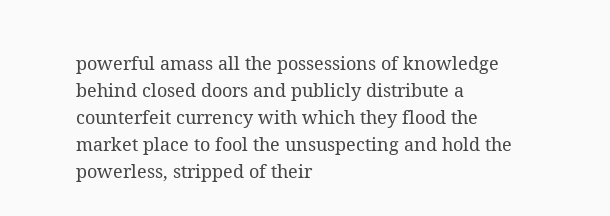powerful amass all the possessions of knowledge behind closed doors and publicly distribute a counterfeit currency with which they flood the market place to fool the unsuspecting and hold the powerless, stripped of their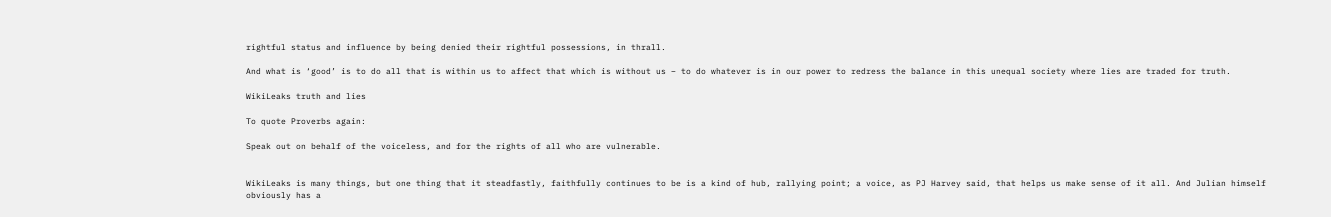rightful status and influence by being denied their rightful possessions, in thrall.

And what is ‘good’ is to do all that is within us to affect that which is without us – to do whatever is in our power to redress the balance in this unequal society where lies are traded for truth.

WikiLeaks truth and lies

To quote Proverbs again:

Speak out on behalf of the voiceless, and for the rights of all who are vulnerable.


WikiLeaks is many things, but one thing that it steadfastly, faithfully continues to be is a kind of hub, rallying point; a voice, as PJ Harvey said, that helps us make sense of it all. And Julian himself obviously has a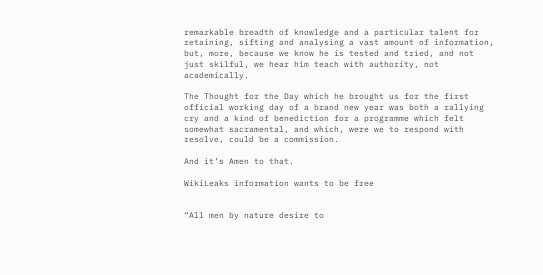remarkable breadth of knowledge and a particular talent for retaining, sifting and analysing a vast amount of information, but, more, because we know he is tested and tried, and not just skilful, we hear him teach with authority, not academically.

The Thought for the Day which he brought us for the first official working day of a brand new year was both a rallying cry and a kind of benediction for a programme which felt somewhat sacramental, and which, were we to respond with resolve, could be a commission.

And it’s Amen to that.

WikiLeaks information wants to be free


“All men by nature desire to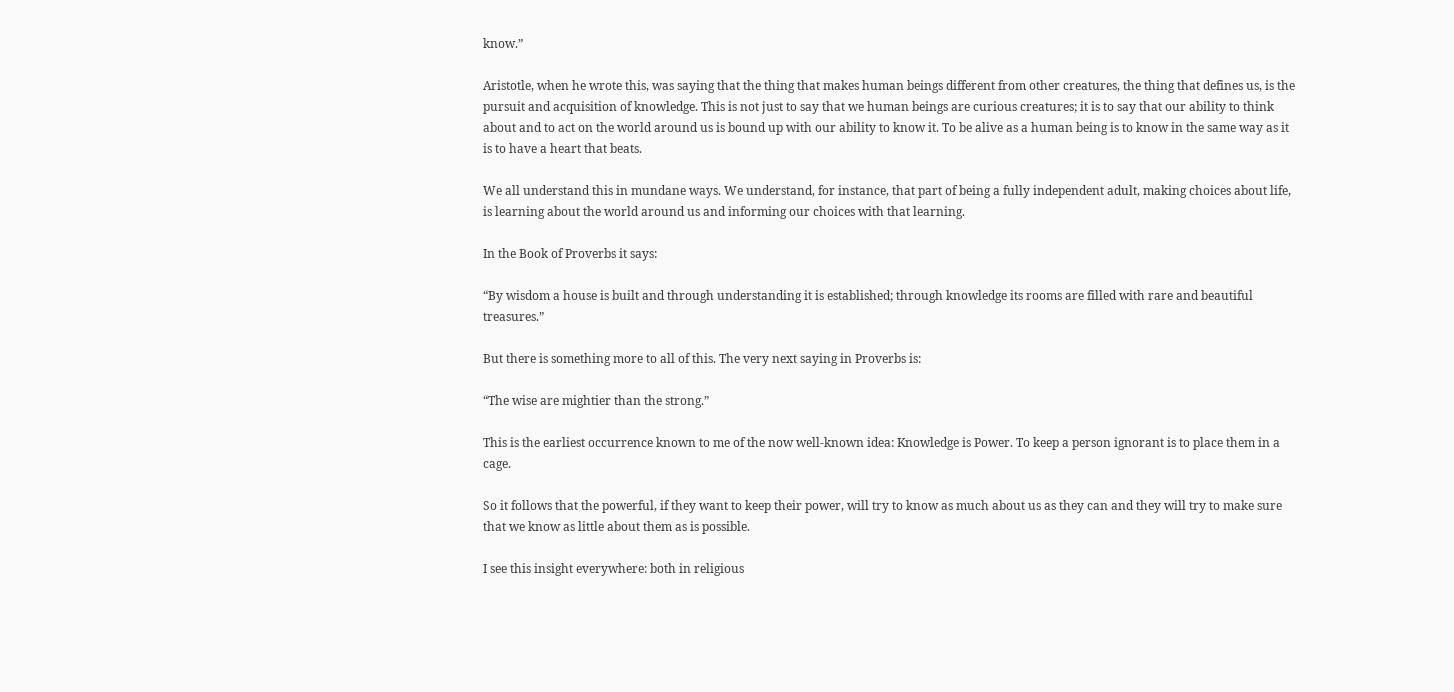know.”

Aristotle, when he wrote this, was saying that the thing that makes human beings different from other creatures, the thing that defines us, is the pursuit and acquisition of knowledge. This is not just to say that we human beings are curious creatures; it is to say that our ability to think about and to act on the world around us is bound up with our ability to know it. To be alive as a human being is to know in the same way as it is to have a heart that beats.

We all understand this in mundane ways. We understand, for instance, that part of being a fully independent adult, making choices about life, is learning about the world around us and informing our choices with that learning.

In the Book of Proverbs it says:

“By wisdom a house is built and through understanding it is established; through knowledge its rooms are filled with rare and beautiful treasures.”

But there is something more to all of this. The very next saying in Proverbs is:

“The wise are mightier than the strong.”

This is the earliest occurrence known to me of the now well-known idea: Knowledge is Power. To keep a person ignorant is to place them in a cage.

So it follows that the powerful, if they want to keep their power, will try to know as much about us as they can and they will try to make sure that we know as little about them as is possible.

I see this insight everywhere: both in religious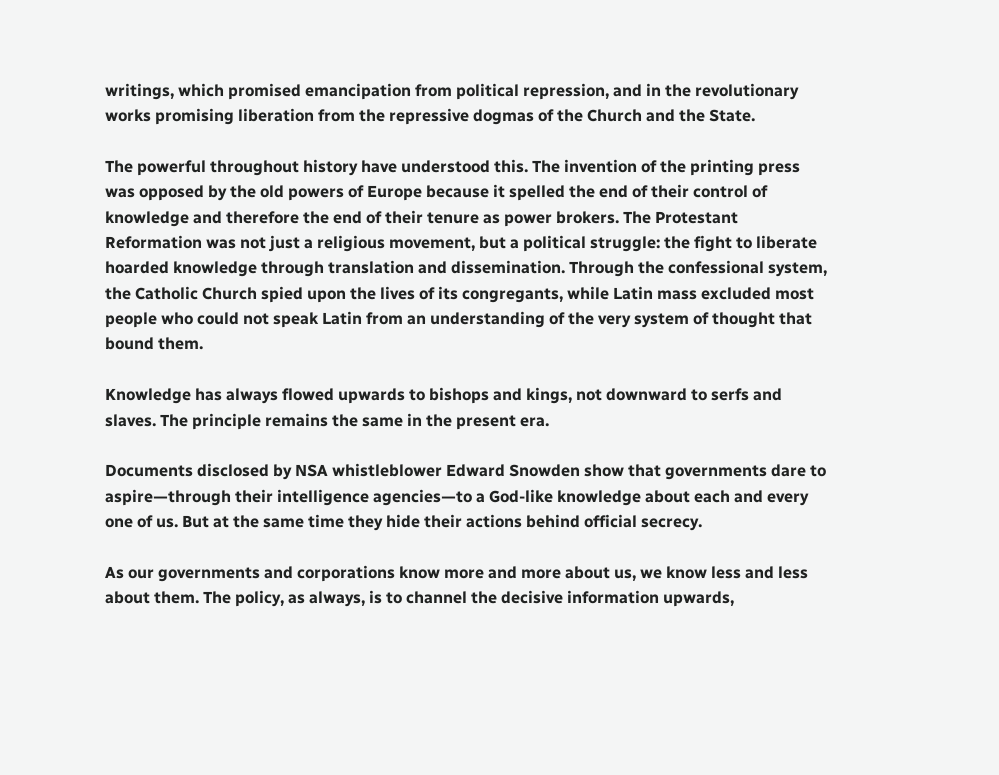writings, which promised emancipation from political repression, and in the revolutionary works promising liberation from the repressive dogmas of the Church and the State.

The powerful throughout history have understood this. The invention of the printing press was opposed by the old powers of Europe because it spelled the end of their control of knowledge and therefore the end of their tenure as power brokers. The Protestant Reformation was not just a religious movement, but a political struggle: the fight to liberate hoarded knowledge through translation and dissemination. Through the confessional system, the Catholic Church spied upon the lives of its congregants, while Latin mass excluded most people who could not speak Latin from an understanding of the very system of thought that bound them.

Knowledge has always flowed upwards to bishops and kings, not downward to serfs and slaves. The principle remains the same in the present era.

Documents disclosed by NSA whistleblower Edward Snowden show that governments dare to aspire—through their intelligence agencies—to a God-like knowledge about each and every one of us. But at the same time they hide their actions behind official secrecy.

As our governments and corporations know more and more about us, we know less and less about them. The policy, as always, is to channel the decisive information upwards,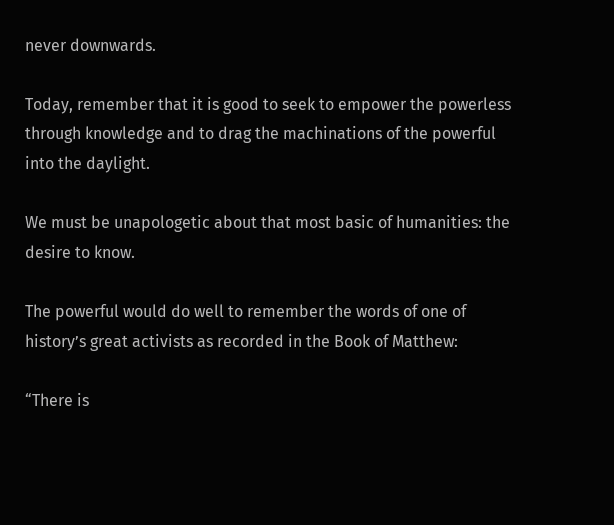never downwards.

Today, remember that it is good to seek to empower the powerless through knowledge and to drag the machinations of the powerful into the daylight.

We must be unapologetic about that most basic of humanities: the desire to know.

The powerful would do well to remember the words of one of history’s great activists as recorded in the Book of Matthew:

“There is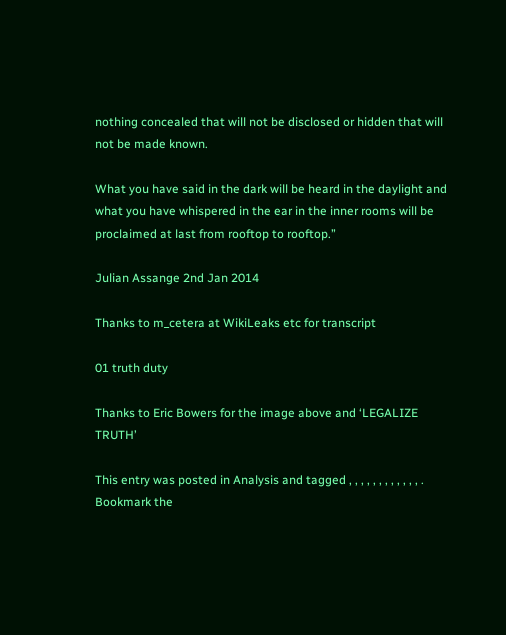nothing concealed that will not be disclosed or hidden that will not be made known.

What you have said in the dark will be heard in the daylight and what you have whispered in the ear in the inner rooms will be proclaimed at last from rooftop to rooftop.”

Julian Assange 2nd Jan 2014

Thanks to m_cetera at WikiLeaks etc for transcript

01 truth duty

Thanks to Eric Bowers for the image above and ‘LEGALIZE TRUTH’

This entry was posted in Analysis and tagged , , , , , , , , , , , , . Bookmark the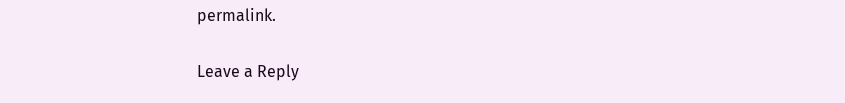permalink.

Leave a Reply